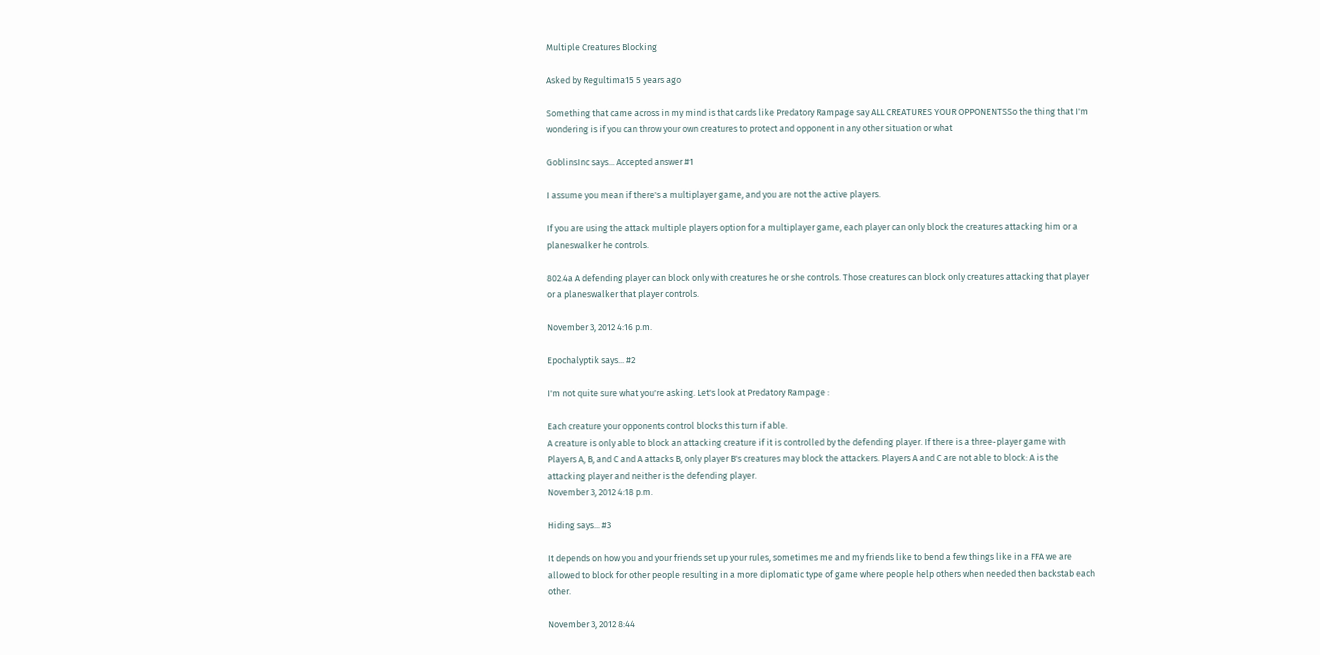Multiple Creatures Blocking

Asked by Regultima15 5 years ago

Something that came across in my mind is that cards like Predatory Rampage say ALL CREATURES YOUR OPPONENTSSo the thing that I'm wondering is if you can throw your own creatures to protect and opponent in any other situation or what

GoblinsInc says... Accepted answer #1

I assume you mean if there's a multiplayer game, and you are not the active players.

If you are using the attack multiple players option for a multiplayer game, each player can only block the creatures attacking him or a planeswalker he controls.

802.4a A defending player can block only with creatures he or she controls. Those creatures can block only creatures attacking that player or a planeswalker that player controls.

November 3, 2012 4:16 p.m.

Epochalyptik says... #2

I'm not quite sure what you're asking. Let's look at Predatory Rampage :

Each creature your opponents control blocks this turn if able.
A creature is only able to block an attacking creature if it is controlled by the defending player. If there is a three-player game with Players A, B, and C and A attacks B, only player B's creatures may block the attackers. Players A and C are not able to block: A is the attacking player and neither is the defending player.
November 3, 2012 4:18 p.m.

Hiding says... #3

It depends on how you and your friends set up your rules, sometimes me and my friends like to bend a few things like in a FFA we are allowed to block for other people resulting in a more diplomatic type of game where people help others when needed then backstab each other.

November 3, 2012 8:44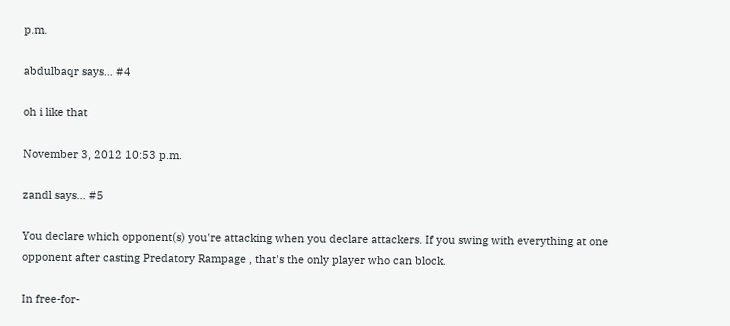p.m.

abdulbaqr says... #4

oh i like that

November 3, 2012 10:53 p.m.

zandl says... #5

You declare which opponent(s) you're attacking when you declare attackers. If you swing with everything at one opponent after casting Predatory Rampage , that's the only player who can block.

In free-for-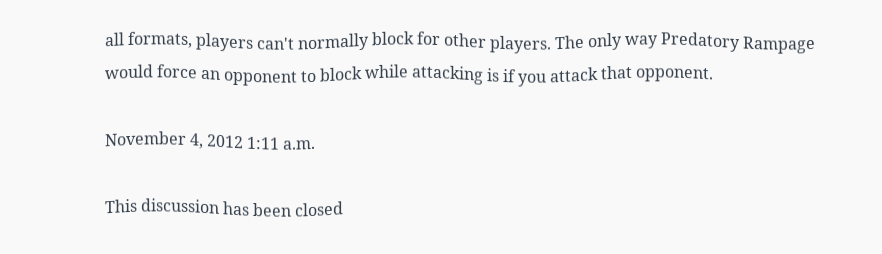all formats, players can't normally block for other players. The only way Predatory Rampage would force an opponent to block while attacking is if you attack that opponent.

November 4, 2012 1:11 a.m.

This discussion has been closed